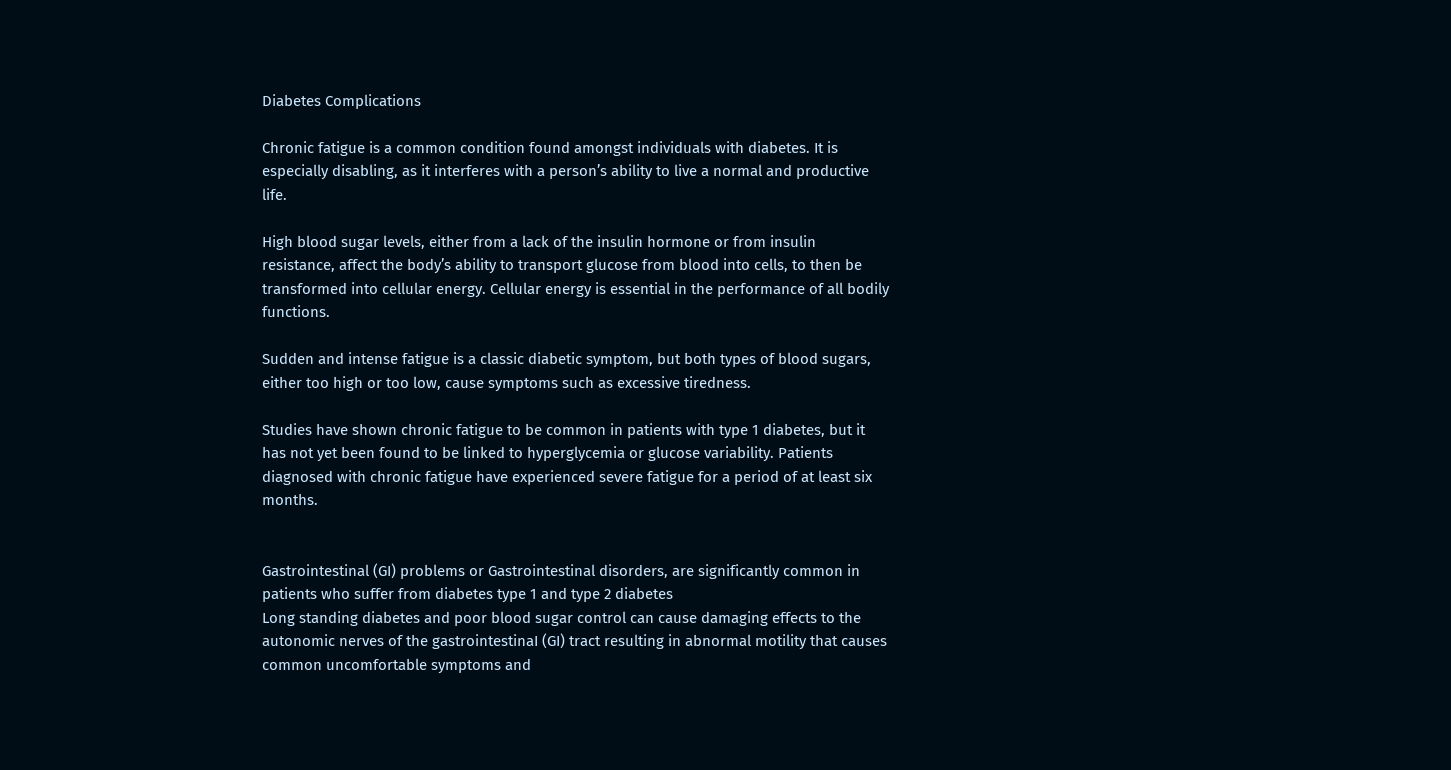Diabetes Complications

Chronic fatigue is a common condition found amongst individuals with diabetes. It is especially disabling, as it interferes with a person’s ability to live a normal and productive life.

High blood sugar levels, either from a lack of the insulin hormone or from insulin resistance, affect the body’s ability to transport glucose from blood into cells, to then be transformed into cellular energy. Cellular energy is essential in the performance of all bodily functions.

Sudden and intense fatigue is a classic diabetic symptom, but both types of blood sugars, either too high or too low, cause symptoms such as excessive tiredness.

Studies have shown chronic fatigue to be common in patients with type 1 diabetes, but it has not yet been found to be linked to hyperglycemia or glucose variability. Patients diagnosed with chronic fatigue have experienced severe fatigue for a period of at least six months.


Gastrointestinal (GI) problems or Gastrointestinal disorders, are significantly common in patients who suffer from diabetes type 1 and type 2 diabetes
Long standing diabetes and poor blood sugar control can cause damaging effects to the autonomic nerves of the gastrointestinaI (GI) tract resulting in abnormal motility that causes common uncomfortable symptoms and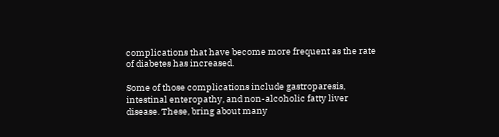complications that have become more frequent as the rate of diabetes has increased.

Some of those complications include gastroparesis, intestinal enteropathy, and non-alcoholic fatty liver disease. These, bring about many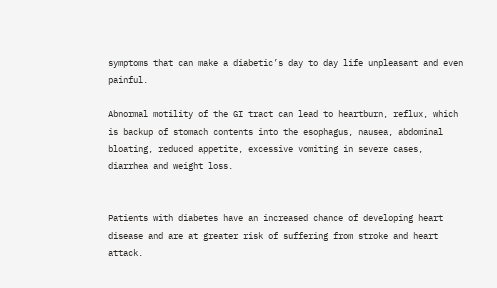symptoms that can make a diabetic’s day to day life unpleasant and even painful.

Abnormal motility of the GI tract can lead to heartburn, reflux, which is backup of stomach contents into the esophagus, nausea, abdominal bloating, reduced appetite, excessive vomiting in severe cases, diarrhea and weight loss.


Patients with diabetes have an increased chance of developing heart disease and are at greater risk of suffering from stroke and heart attack.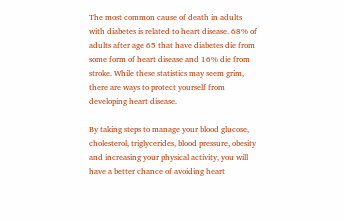The most common cause of death in adults with diabetes is related to heart disease. 68% of adults after age 65 that have diabetes die from some form of heart disease and 16% die from stroke. While these statistics may seem grim, there are ways to protect yourself from developing heart disease.

By taking steps to manage your blood glucose, cholesterol, triglycerides, blood pressure, obesity and increasing your physical activity, you will have a better chance of avoiding heart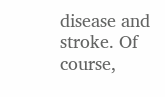disease and stroke. Of course,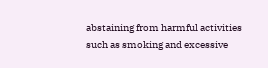abstaining from harmful activities such as smoking and excessive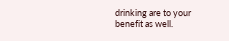drinking are to your benefit as well.